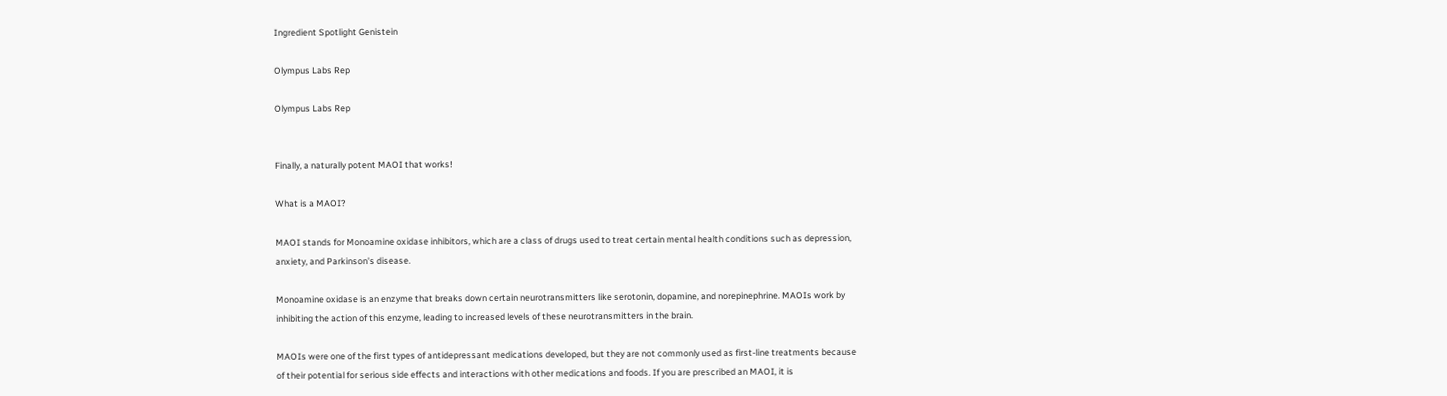Ingredient Spotlight Genistein

Olympus Labs Rep

Olympus Labs Rep


Finally, a naturally potent MAOI that works!

What is a MAOI?

MAOI stands for Monoamine oxidase inhibitors, which are a class of drugs used to treat certain mental health conditions such as depression, anxiety, and Parkinson's disease.

Monoamine oxidase is an enzyme that breaks down certain neurotransmitters like serotonin, dopamine, and norepinephrine. MAOIs work by inhibiting the action of this enzyme, leading to increased levels of these neurotransmitters in the brain.

MAOIs were one of the first types of antidepressant medications developed, but they are not commonly used as first-line treatments because of their potential for serious side effects and interactions with other medications and foods. If you are prescribed an MAOI, it is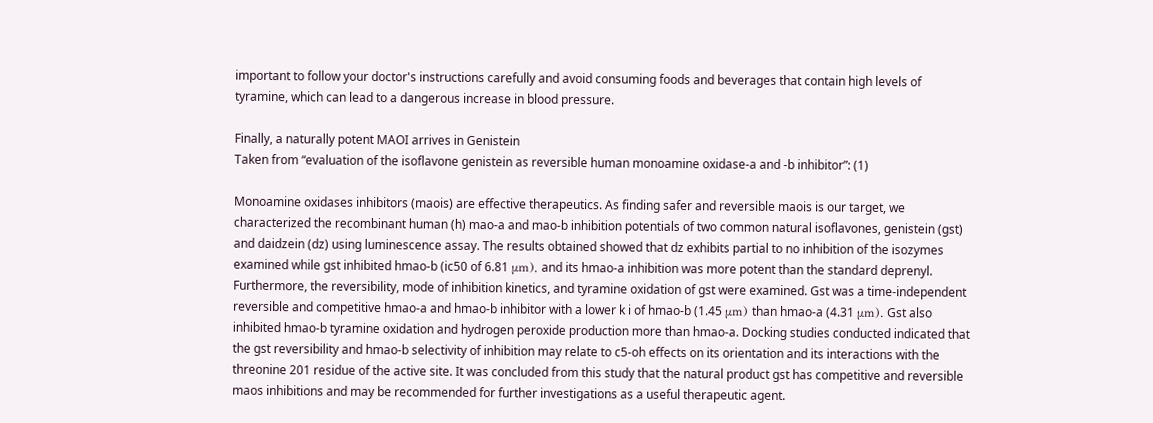important to follow your doctor's instructions carefully and avoid consuming foods and beverages that contain high levels of tyramine, which can lead to a dangerous increase in blood pressure.

Finally, a naturally potent MAOI arrives in Genistein
Taken from “evaluation of the isoflavone genistein as reversible human monoamine oxidase-a and -b inhibitor”: (1)

Monoamine oxidases inhibitors (maois) are effective therapeutics. As finding safer and reversible maois is our target, we characterized the recombinant human (h) mao-a and mao-b inhibition potentials of two common natural isoflavones, genistein (gst) and daidzein (dz) using luminescence assay. The results obtained showed that dz exhibits partial to no inhibition of the isozymes examined while gst inhibited hmao-b (ic50 of 6.81 μm), and its hmao-a inhibition was more potent than the standard deprenyl. Furthermore, the reversibility, mode of inhibition kinetics, and tyramine oxidation of gst were examined. Gst was a time-independent reversible and competitive hmao-a and hmao-b inhibitor with a lower k i of hmao-b (1.45 μm) than hmao-a (4.31 μm). Gst also inhibited hmao-b tyramine oxidation and hydrogen peroxide production more than hmao-a. Docking studies conducted indicated that the gst reversibility and hmao-b selectivity of inhibition may relate to c5-oh effects on its orientation and its interactions with the threonine 201 residue of the active site. It was concluded from this study that the natural product gst has competitive and reversible maos inhibitions and may be recommended for further investigations as a useful therapeutic agent.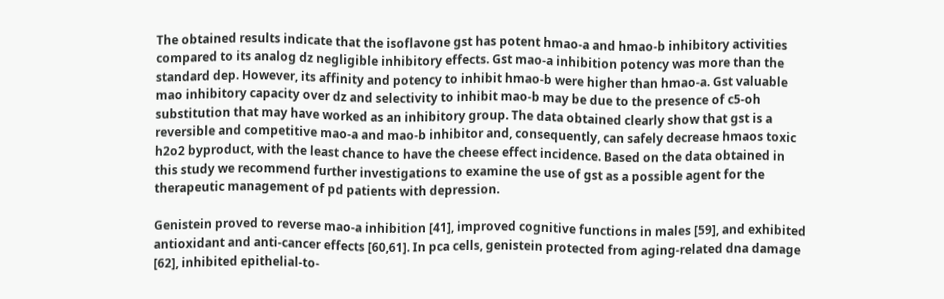The obtained results indicate that the isoflavone gst has potent hmao-a and hmao-b inhibitory activities compared to its analog dz negligible inhibitory effects. Gst mao-a inhibition potency was more than the standard dep. However, its affinity and potency to inhibit hmao-b were higher than hmao-a. Gst valuable mao inhibitory capacity over dz and selectivity to inhibit mao-b may be due to the presence of c5-oh substitution that may have worked as an inhibitory group. The data obtained clearly show that gst is a reversible and competitive mao-a and mao-b inhibitor and, consequently, can safely decrease hmaos toxic h2o2 byproduct, with the least chance to have the cheese effect incidence. Based on the data obtained in this study we recommend further investigations to examine the use of gst as a possible agent for the therapeutic management of pd patients with depression.

Genistein proved to reverse mao-a inhibition [41], improved cognitive functions in males [59], and exhibited antioxidant and anti-cancer effects [60,61]. In pca cells, genistein protected from aging-related dna damage [62], inhibited epithelial-to-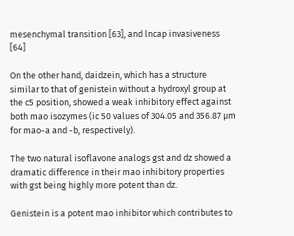mesenchymal transition [63], and lncap invasiveness [64]

On the other hand, daidzein, which has a structure similar to that of genistein without a hydroxyl group at the c5 position, showed a weak inhibitory effect against both mao isozymes (ic 50 values of 304.05 and 356.87 µm for mao-a and -b, respectively).

The two natural isoflavone analogs gst and dz showed a dramatic difference in their mao inhibitory properties with gst being highly more potent than dz.

Genistein is a potent mao inhibitor which contributes to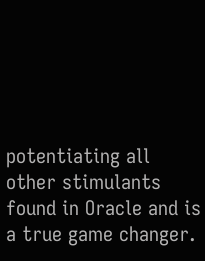potentiating all other stimulants found in Oracle and is a true game changer.